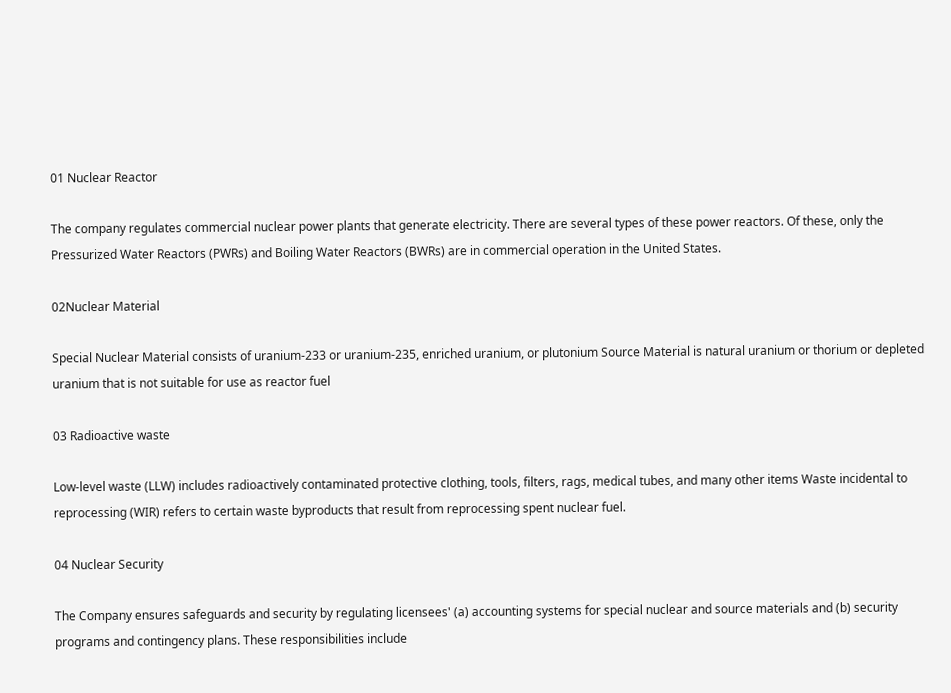01 Nuclear Reactor

The company regulates commercial nuclear power plants that generate electricity. There are several types of these power reactors. Of these, only the Pressurized Water Reactors (PWRs) and Boiling Water Reactors (BWRs) are in commercial operation in the United States.

02Nuclear Material

Special Nuclear Material consists of uranium-233 or uranium-235, enriched uranium, or plutonium Source Material is natural uranium or thorium or depleted uranium that is not suitable for use as reactor fuel

03 Radioactive waste

Low-level waste (LLW) includes radioactively contaminated protective clothing, tools, filters, rags, medical tubes, and many other items Waste incidental to reprocessing (WIR) refers to certain waste byproducts that result from reprocessing spent nuclear fuel.

04 Nuclear Security

The Company ensures safeguards and security by regulating licensees' (a) accounting systems for special nuclear and source materials and (b) security programs and contingency plans. These responsibilities include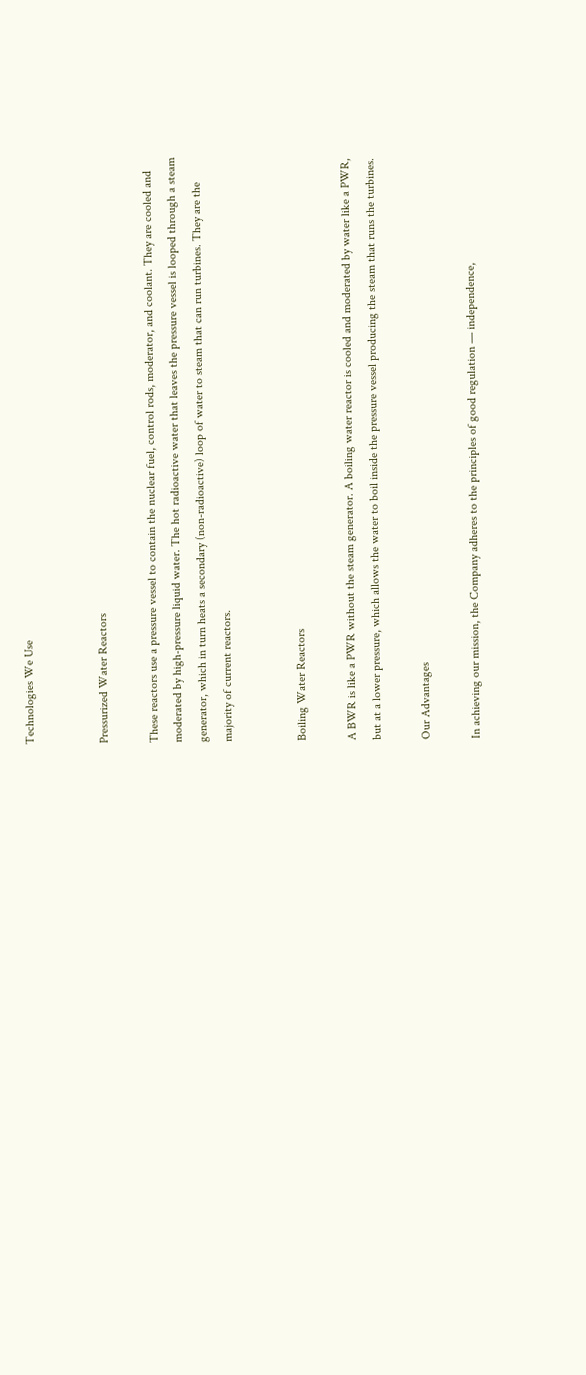Technologies We Use


Pressurized Water Reactors

These reactors use a pressure vessel to contain the nuclear fuel, control rods, moderator, and coolant. They are cooled and moderated by high-pressure liquid water. The hot radioactive water that leaves the pressure vessel is looped through a steam generator, which in turn heats a secondary (non-radioactive) loop of water to steam that can run turbines. They are the majority of current reactors.


Boiling Water Reactors

A BWR is like a PWR without the steam generator. A boiling water reactor is cooled and moderated by water like a PWR, but at a lower pressure, which allows the water to boil inside the pressure vessel producing the steam that runs the turbines.

Our Advantages

In achieving our mission, the Company adheres to the principles of good regulation — independence,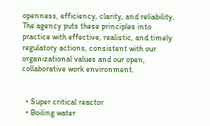openness, efficiency, clarity, and reliability. The agency puts these principles into practice with effective, realistic, and timely regulatory actions, consistent with our organizational values and our open, collaborative work environment.


  • Super critical reactor
  • Boiling water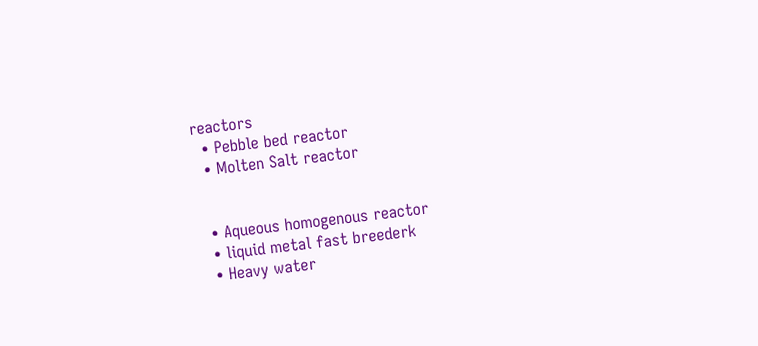reactors
  • Pebble bed reactor
  • Molten Salt reactor


  • Aqueous homogenous reactor
  • liquid metal fast breederk
  • Heavy water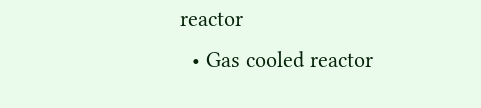reactor
  • Gas cooled reactor